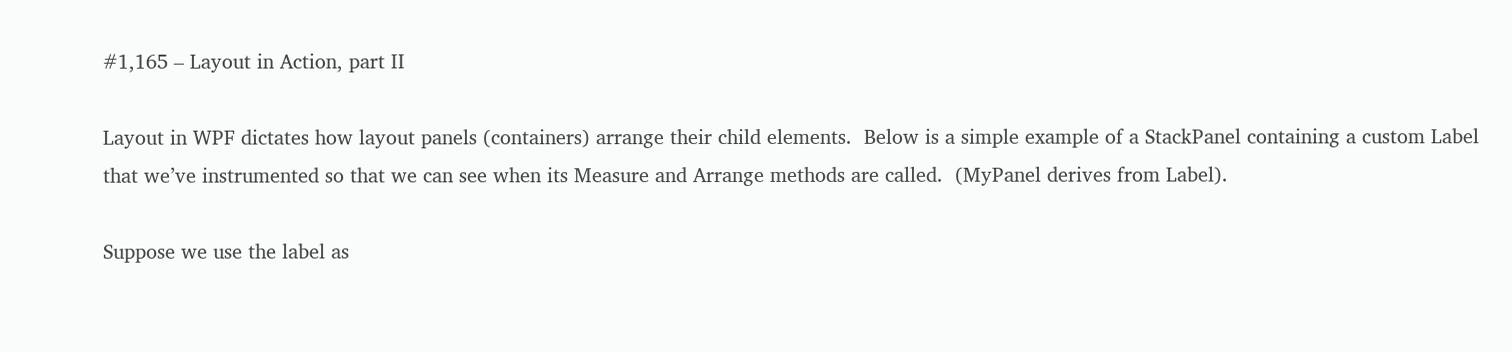#1,165 – Layout in Action, part II

Layout in WPF dictates how layout panels (containers) arrange their child elements.  Below is a simple example of a StackPanel containing a custom Label that we’ve instrumented so that we can see when its Measure and Arrange methods are called.  (MyPanel derives from Label).

Suppose we use the label as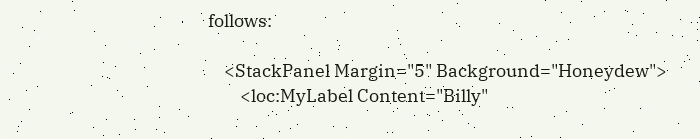follows:

    <StackPanel Margin="5" Background="Honeydew">
        <loc:MyLabel Content="Billy"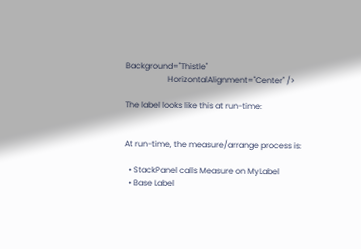Background="Thistle"
                     HorizontalAlignment="Center" />

The label looks like this at run-time:


At run-time, the measure/arrange process is:

  • StackPanel calls Measure on MyLabel
  • Base Label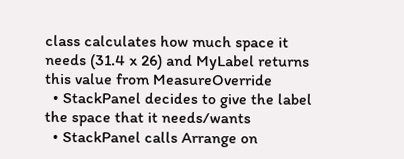class calculates how much space it needs (31.4 x 26) and MyLabel returns this value from MeasureOverride
  • StackPanel decides to give the label the space that it needs/wants
  • StackPanel calls Arrange on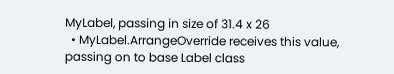MyLabel, passing in size of 31.4 x 26
  • MyLabel.ArrangeOverride receives this value, passing on to base Label class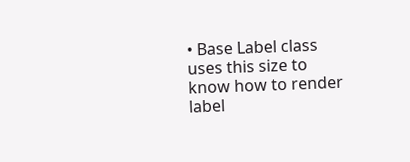• Base Label class uses this size to know how to render label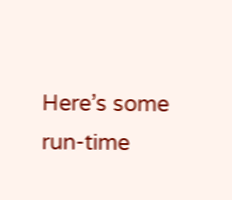Here’s some run-time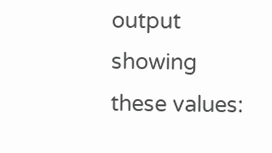output showing these values: